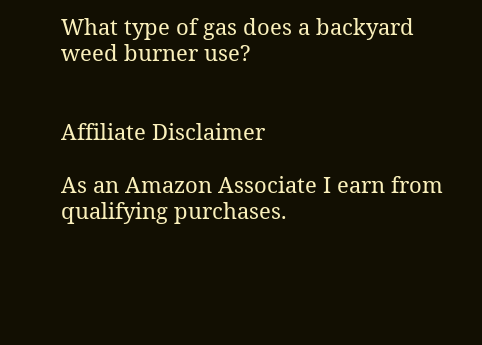What type of gas does a backyard weed burner use?


Affiliate Disclaimer

As an Amazon Associate I earn from qualifying purchases.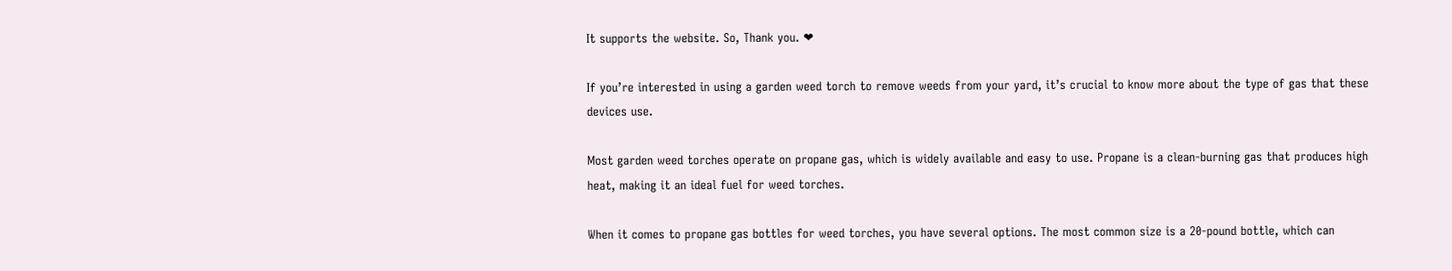It supports the website. So, Thank you. ❤

If you’re interested in using a garden weed torch to remove weeds from your yard, it’s crucial to know more about the type of gas that these devices use.

Most garden weed torches operate on propane gas, which is widely available and easy to use. Propane is a clean-burning gas that produces high heat, making it an ideal fuel for weed torches.

When it comes to propane gas bottles for weed torches, you have several options. The most common size is a 20-pound bottle, which can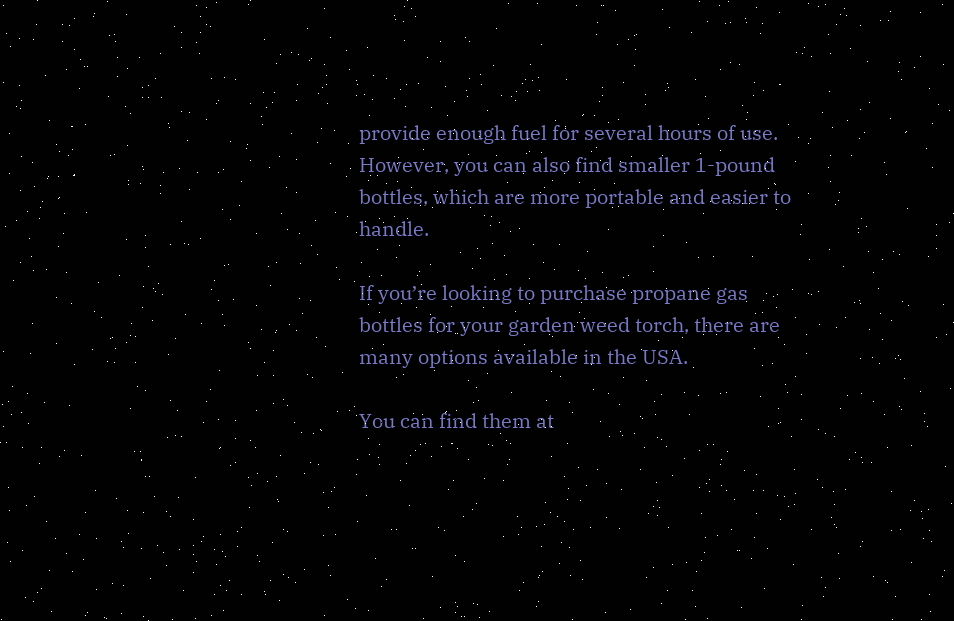provide enough fuel for several hours of use. However, you can also find smaller 1-pound bottles, which are more portable and easier to handle.

If you’re looking to purchase propane gas bottles for your garden weed torch, there are many options available in the USA.

You can find them at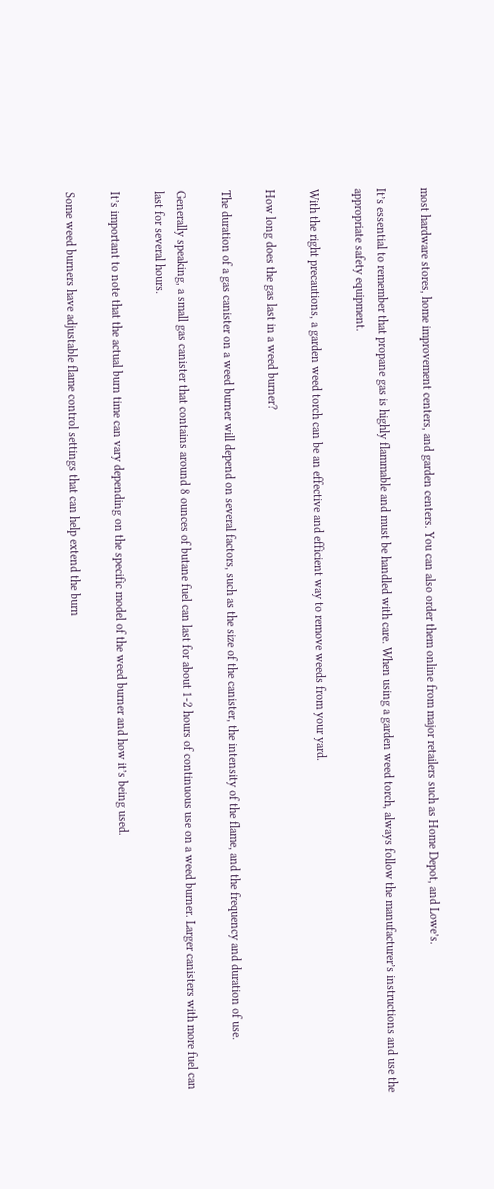most hardware stores, home improvement centers, and garden centers. You can also order them online from major retailers such as Home Depot, and Lowe’s.

It’s essential to remember that propane gas is highly flammable and must be handled with care. When using a garden weed torch, always follow the manufacturer’s instructions and use the appropriate safety equipment.

With the right precautions, a garden weed torch can be an effective and efficient way to remove weeds from your yard.

How long does the gas last in a weed burner?

The duration of a gas canister on a weed burner will depend on several factors, such as the size of the canister, the intensity of the flame, and the frequency and duration of use.

Generally speaking, a small gas canister that contains around 8 ounces of butane fuel can last for about 1-2 hours of continuous use on a weed burner. Larger canisters with more fuel can last for several hours.

It’s important to note that the actual burn time can vary depending on the specific model of the weed burner and how it’s being used.

Some weed burners have adjustable flame control settings that can help extend the burn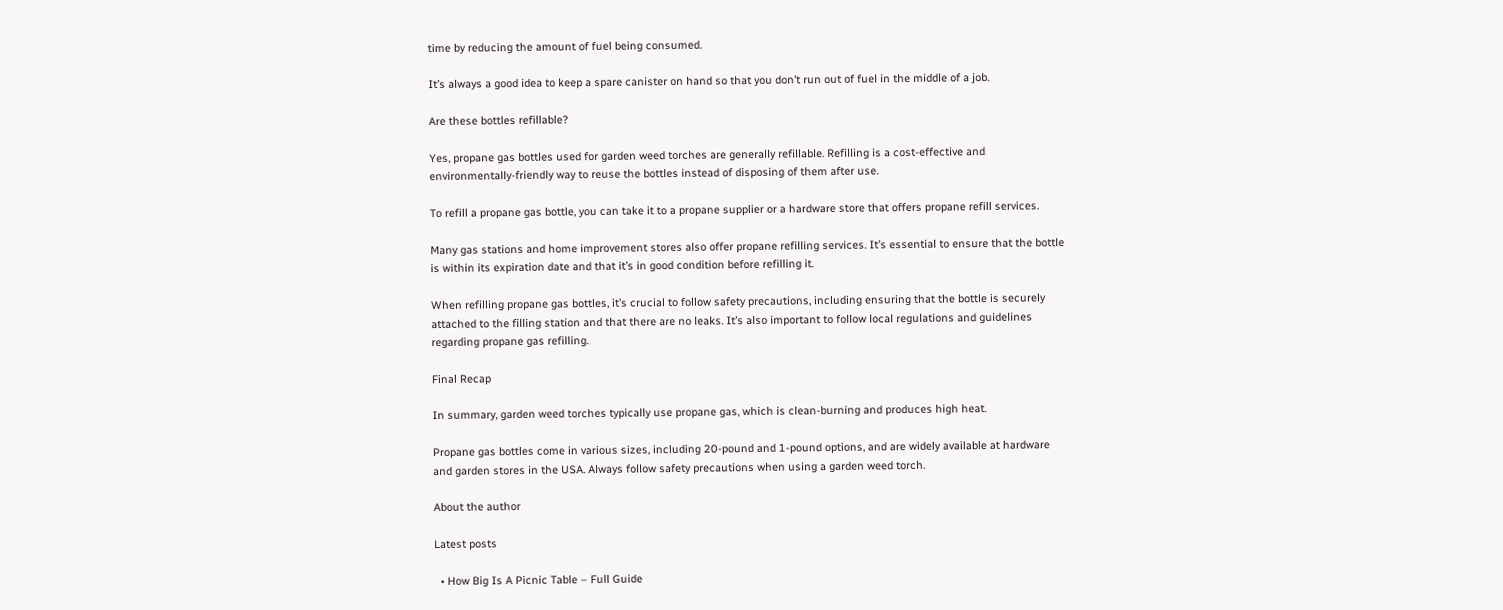time by reducing the amount of fuel being consumed.

It’s always a good idea to keep a spare canister on hand so that you don’t run out of fuel in the middle of a job.

Are these bottles refillable?

Yes, propane gas bottles used for garden weed torches are generally refillable. Refilling is a cost-effective and environmentally-friendly way to reuse the bottles instead of disposing of them after use.

To refill a propane gas bottle, you can take it to a propane supplier or a hardware store that offers propane refill services.

Many gas stations and home improvement stores also offer propane refilling services. It’s essential to ensure that the bottle is within its expiration date and that it’s in good condition before refilling it.

When refilling propane gas bottles, it’s crucial to follow safety precautions, including ensuring that the bottle is securely attached to the filling station and that there are no leaks. It’s also important to follow local regulations and guidelines regarding propane gas refilling.

Final Recap

In summary, garden weed torches typically use propane gas, which is clean-burning and produces high heat.

Propane gas bottles come in various sizes, including 20-pound and 1-pound options, and are widely available at hardware and garden stores in the USA. Always follow safety precautions when using a garden weed torch.

About the author

Latest posts

  • How Big Is A Picnic Table – Full Guide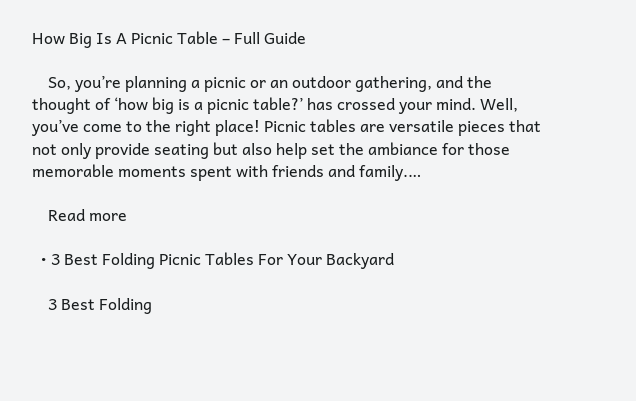How Big Is A Picnic Table – Full Guide

    So, you’re planning a picnic or an outdoor gathering, and the thought of ‘how big is a picnic table?’ has crossed your mind. Well, you’ve come to the right place! Picnic tables are versatile pieces that not only provide seating but also help set the ambiance for those memorable moments spent with friends and family.…

    Read more

  • 3 Best Folding Picnic Tables For Your Backyard

    3 Best Folding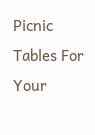Picnic Tables For Your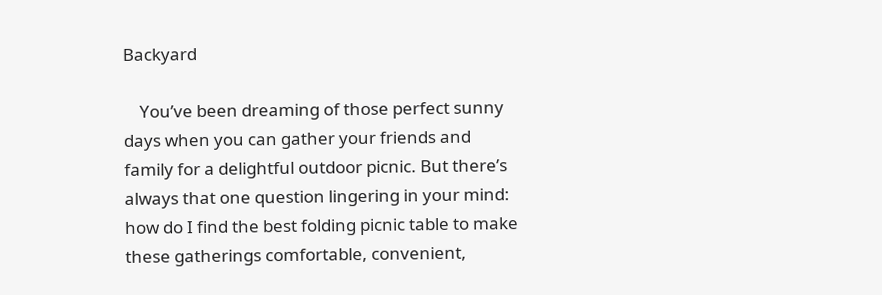Backyard

    You’ve been dreaming of those perfect sunny days when you can gather your friends and family for a delightful outdoor picnic. But there’s always that one question lingering in your mind: how do I find the best folding picnic table to make these gatherings comfortable, convenient,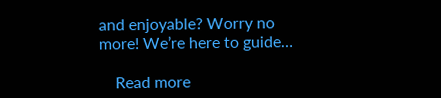and enjoyable? Worry no more! We’re here to guide…

    Read more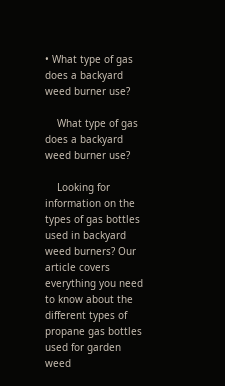• What type of gas does a backyard weed burner use?

    What type of gas does a backyard weed burner use?

    Looking for information on the types of gas bottles used in backyard weed burners? Our article covers everything you need to know about the different types of propane gas bottles used for garden weed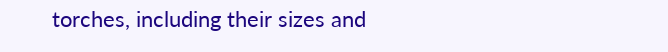torches, including their sizes and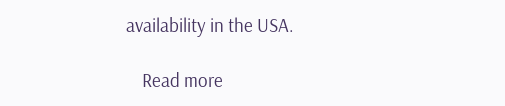availability in the USA.

    Read more